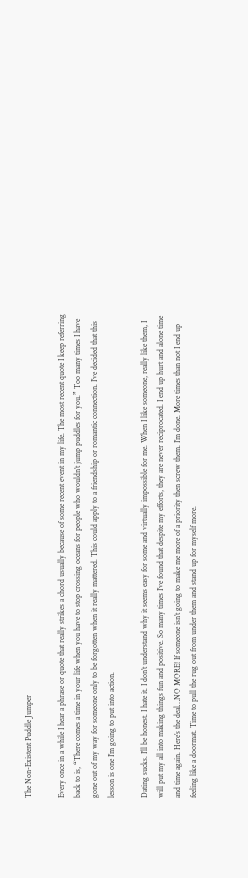The Non-Existent Puddle Jumper

Every once in a while I hear a phrase or quote that really strikes a chord usually because of some recent event in my life. The most recent quote I keep referring back to is, “There comes a time in your life when you have to stop crossing oceans for people who wouldn’t jump puddles for you.” Too many times I have gone out of my way for someone only to be forgotten when it really mattered. This could apply to a friendship or romantic connection. I’ve decided that this lesson is one I’m going to put into action.

Dating sucks. I’ll be honest. I hate it. I don’t understand why it seems easy for some and virtually impossible for me. When I like someone, really like them, I will put my all into making things fun and positive. So many times I’ve found that despite my efforts, they are never reciprocated. I end up hurt and alone time and time again. Here’s the deal…NO MORE! If someone isn’t going to make me more of a priority then screw them. I’m done. More times than not I end up feeling like a doormat. Time to pull the rug out from under them and stand up for myself more.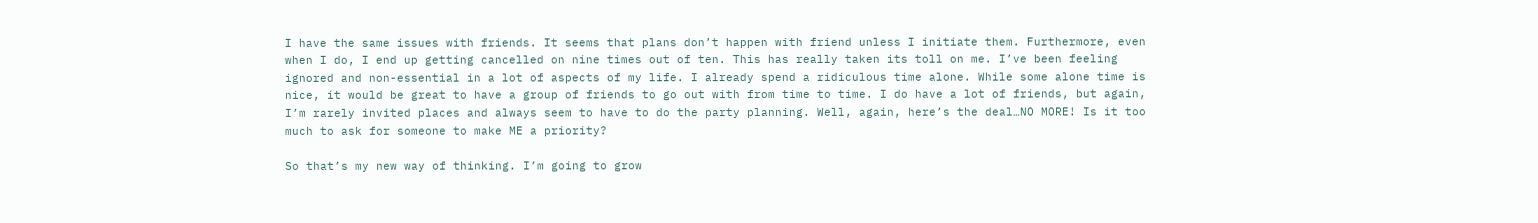I have the same issues with friends. It seems that plans don’t happen with friend unless I initiate them. Furthermore, even when I do, I end up getting cancelled on nine times out of ten. This has really taken its toll on me. I’ve been feeling ignored and non-essential in a lot of aspects of my life. I already spend a ridiculous time alone. While some alone time is nice, it would be great to have a group of friends to go out with from time to time. I do have a lot of friends, but again, I’m rarely invited places and always seem to have to do the party planning. Well, again, here’s the deal…NO MORE! Is it too much to ask for someone to make ME a priority?

So that’s my new way of thinking. I’m going to grow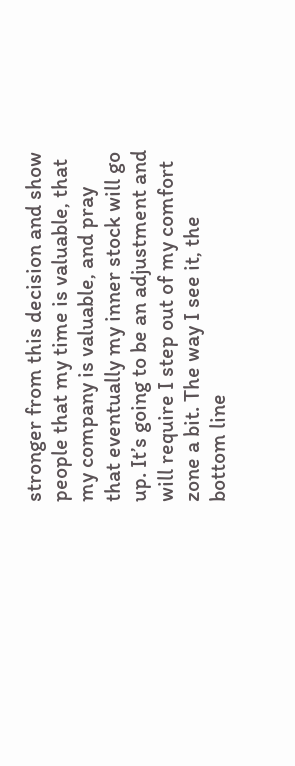stronger from this decision and show people that my time is valuable, that my company is valuable, and pray that eventually my inner stock will go up. It’s going to be an adjustment and will require I step out of my comfort zone a bit. The way I see it, the bottom line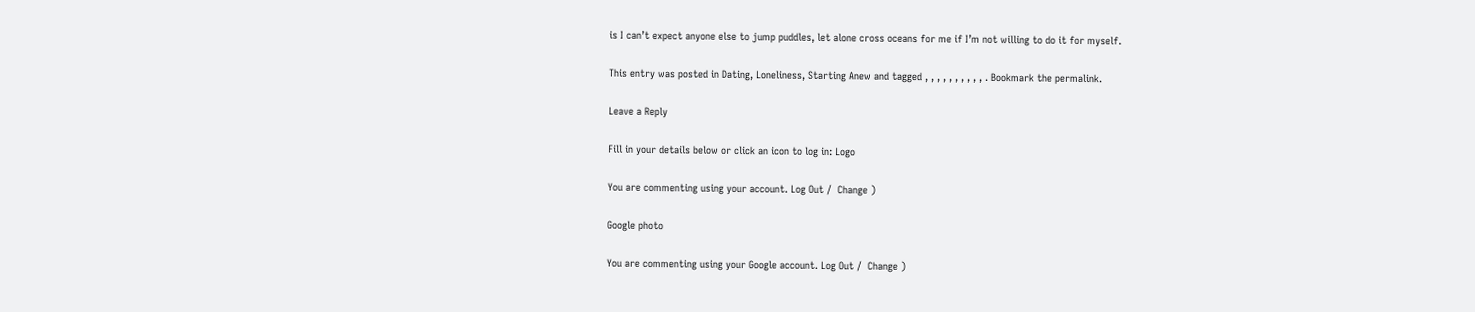is I can’t expect anyone else to jump puddles, let alone cross oceans for me if I’m not willing to do it for myself.

This entry was posted in Dating, Loneliness, Starting Anew and tagged , , , , , , , , , , . Bookmark the permalink.

Leave a Reply

Fill in your details below or click an icon to log in: Logo

You are commenting using your account. Log Out /  Change )

Google photo

You are commenting using your Google account. Log Out /  Change )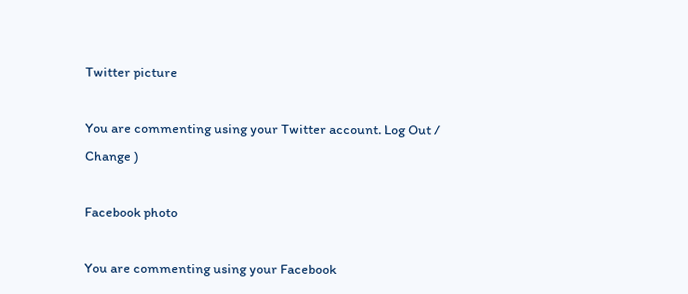Twitter picture

You are commenting using your Twitter account. Log Out /  Change )

Facebook photo

You are commenting using your Facebook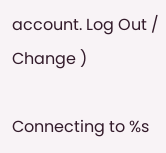account. Log Out /  Change )

Connecting to %s